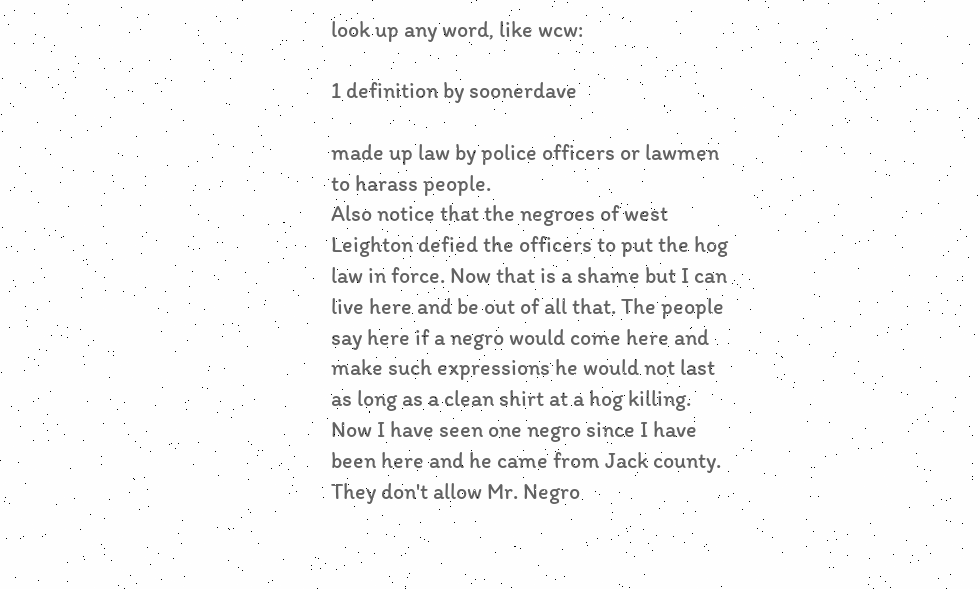look up any word, like wcw:

1 definition by soonerdave

made up law by police officers or lawmen to harass people.
Also notice that the negroes of west Leighton defied the officers to put the hog law in force. Now that is a shame but I can live here and be out of all that. The people say here if a negro would come here and make such expressions he would not last as long as a clean shirt at a hog killing.
Now I have seen one negro since I have been here and he came from Jack county. They don't allow Mr. Negro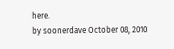here.
by soonerdave October 08, 2010